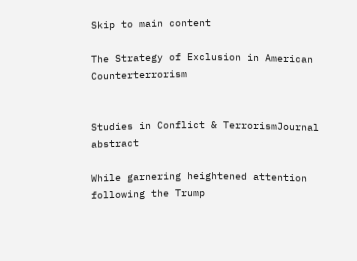Skip to main content

The Strategy of Exclusion in American Counterterrorism


Studies in Conflict & TerrorismJournal abstract

While garnering heightened attention following the Trump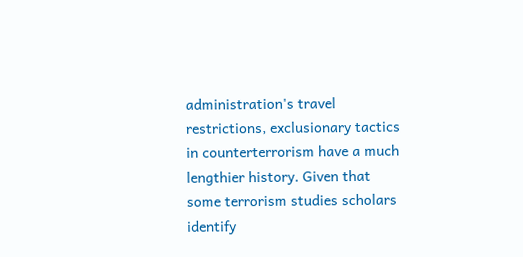administration's travel restrictions, exclusionary tactics in counterterrorism have a much lengthier history. Given that some terrorism studies scholars identify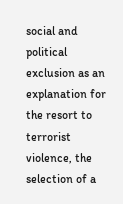social and political exclusion as an explanation for the resort to terrorist violence, the selection of a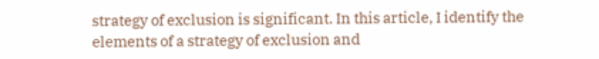strategy of exclusion is significant. In this article, I identify the elements of a strategy of exclusion and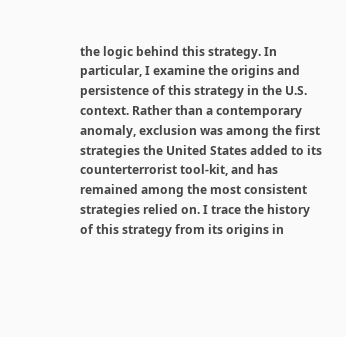the logic behind this strategy. In particular, I examine the origins and persistence of this strategy in the U.S. context. Rather than a contemporary anomaly, exclusion was among the first strategies the United States added to its counterterrorist tool-kit, and has remained among the most consistent strategies relied on. I trace the history of this strategy from its origins in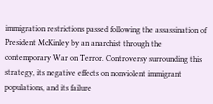immigration restrictions passed following the assassination of President McKinley by an anarchist through the contemporary War on Terror. Controversy surrounding this strategy, its negative effects on nonviolent immigrant populations, and its failure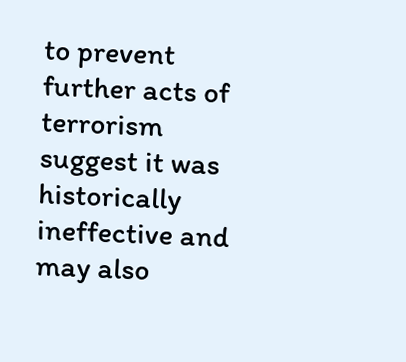to prevent further acts of terrorism suggest it was historically ineffective and may also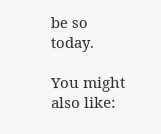be so today.

You might also like: